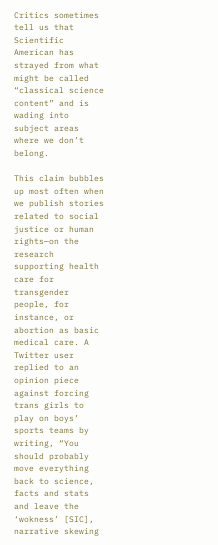Critics sometimes tell us that Scientific American has strayed from what might be called “classical science content” and is wading into subject areas where we don’t belong.

This claim bubbles up most often when we publish stories related to social justice or human rights—on the research supporting health care for transgender people, for instance, or abortion as basic medical care. A Twitter user replied to an opinion piece against forcing trans girls to play on boys’ sports teams by writing, “You should probably move everything back to science, facts and stats and leave the ‘wokness’ [SIC], narrative skewing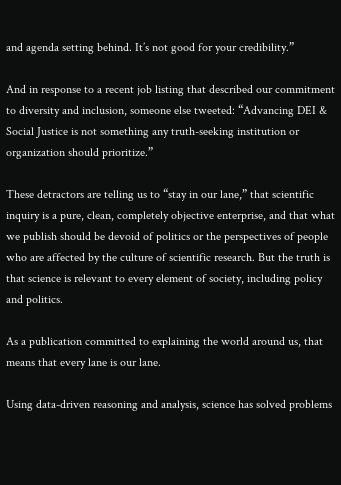and agenda setting behind. It’s not good for your credibility.”

And in response to a recent job listing that described our commitment to diversity and inclusion, someone else tweeted: “Advancing DEI & Social Justice is not something any truth-seeking institution or organization should prioritize.”

These detractors are telling us to “stay in our lane,” that scientific inquiry is a pure, clean, completely objective enterprise, and that what we publish should be devoid of politics or the perspectives of people who are affected by the culture of scientific research. But the truth is that science is relevant to every element of society, including policy and politics.

As a publication committed to explaining the world around us, that means that every lane is our lane.

Using data-driven reasoning and analysis, science has solved problems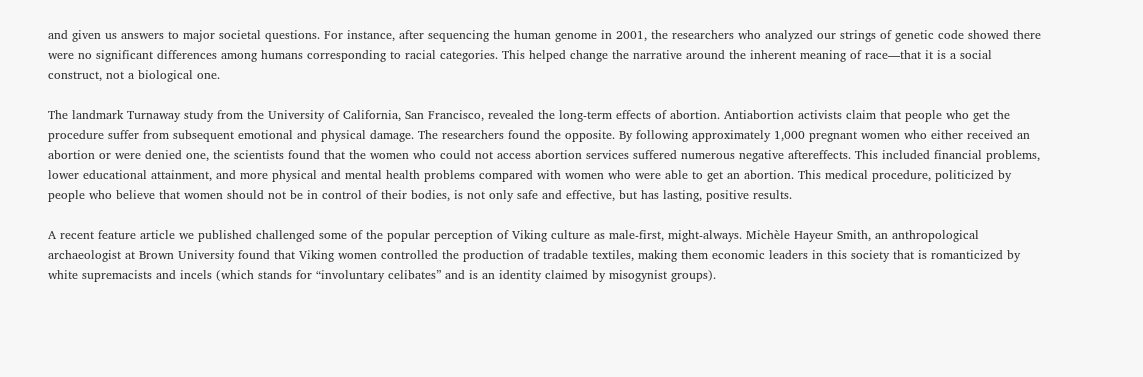and given us answers to major societal questions. For instance, after sequencing the human genome in 2001, the researchers who analyzed our strings of genetic code showed there were no significant differences among humans corresponding to racial categories. This helped change the narrative around the inherent meaning of race—that it is a social construct, not a biological one.

The landmark Turnaway study from the University of California, San Francisco, revealed the long-term effects of abortion. Antiabortion activists claim that people who get the procedure suffer from subsequent emotional and physical damage. The researchers found the opposite. By following approximately 1,000 pregnant women who either received an abortion or were denied one, the scientists found that the women who could not access abortion services suffered numerous negative aftereffects. This included financial problems, lower educational attainment, and more physical and mental health problems compared with women who were able to get an abortion. This medical procedure, politicized by people who believe that women should not be in control of their bodies, is not only safe and effective, but has lasting, positive results.

A recent feature article we published challenged some of the popular perception of Viking culture as male-first, might-always. Michèle Hayeur Smith, an anthropological archaeologist at Brown University found that Viking women controlled the production of tradable textiles, making them economic leaders in this society that is romanticized by white supremacists and incels (which stands for “involuntary celibates” and is an identity claimed by misogynist groups).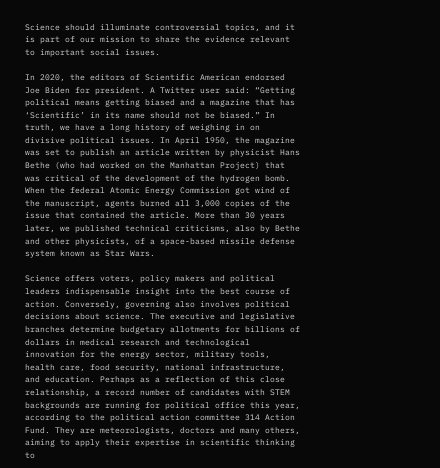Science should illuminate controversial topics, and it is part of our mission to share the evidence relevant to important social issues.

In 2020, the editors of Scientific American endorsed Joe Biden for president. A Twitter user said: “Getting political means getting biased and a magazine that has ‘Scientific’ in its name should not be biased.” In truth, we have a long history of weighing in on divisive political issues. In April 1950, the magazine was set to publish an article written by physicist Hans Bethe (who had worked on the Manhattan Project) that was critical of the development of the hydrogen bomb. When the federal Atomic Energy Commission got wind of the manuscript, agents burned all 3,000 copies of the issue that contained the article. More than 30 years later, we published technical criticisms, also by Bethe and other physicists, of a space-based missile defense system known as Star Wars.

Science offers voters, policy makers and political leaders indispensable insight into the best course of action. Conversely, governing also involves political decisions about science. The executive and legislative branches determine budgetary allotments for billions of dollars in medical research and technological innovation for the energy sector, military tools, health care, food security, national infrastructure, and education. Perhaps as a reflection of this close relationship, a record number of candidates with STEM backgrounds are running for political office this year, according to the political action committee 314 Action Fund. They are meteorologists, doctors and many others, aiming to apply their expertise in scientific thinking to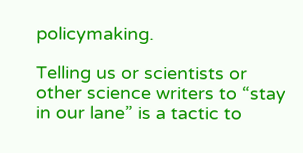policymaking.

Telling us or scientists or other science writers to “stay in our lane” is a tactic to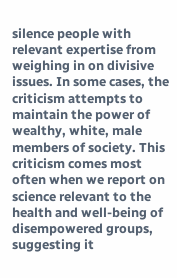silence people with relevant expertise from weighing in on divisive issues. In some cases, the criticism attempts to maintain the power of wealthy, white, male members of society. This criticism comes most often when we report on science relevant to the health and well-being of disempowered groups, suggesting it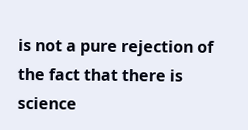is not a pure rejection of the fact that there is science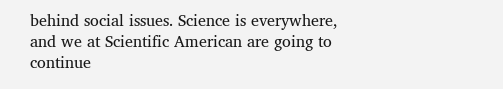behind social issues. Science is everywhere, and we at Scientific American are going to continue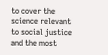to cover the science relevant to social justice and the most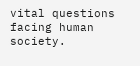vital questions facing human society.